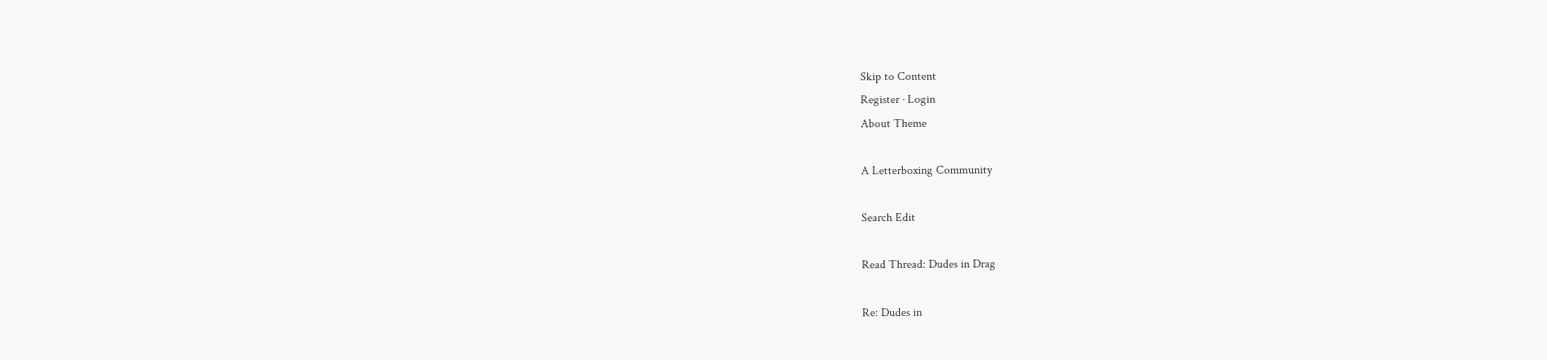Skip to Content
Register · Login
About Theme

A Letterboxing Community

Search Edit

Read Thread: Dudes in Drag

Re: Dudes in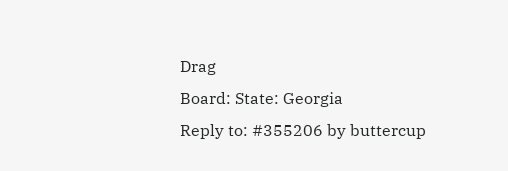Drag
Board: State: Georgia
Reply to: #355206 by buttercup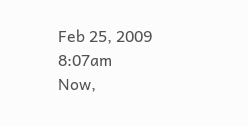Feb 25, 2009 8:07am
Now,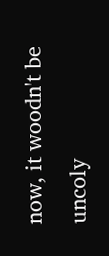now, it woodn't be uncoly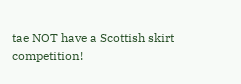tae NOT have a Scottish skirt competition!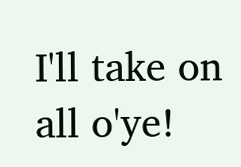I'll take on all o'ye!